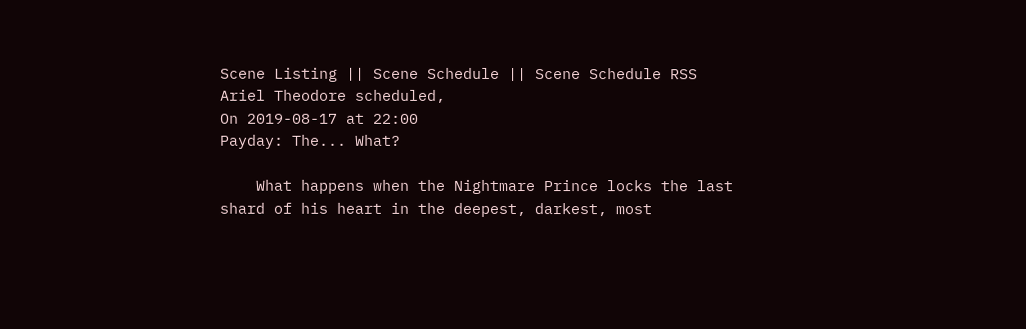Scene Listing || Scene Schedule || Scene Schedule RSS
Ariel Theodore scheduled,
On 2019-08-17 at 22:00
Payday: The... What?

    What happens when the Nightmare Prince locks the last shard of his heart in the deepest, darkest, most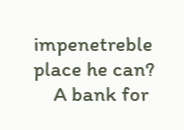impenetreble place he can?
    A bank for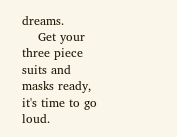dreams.
    Get your three piece suits and masks ready, it's time to go loud.